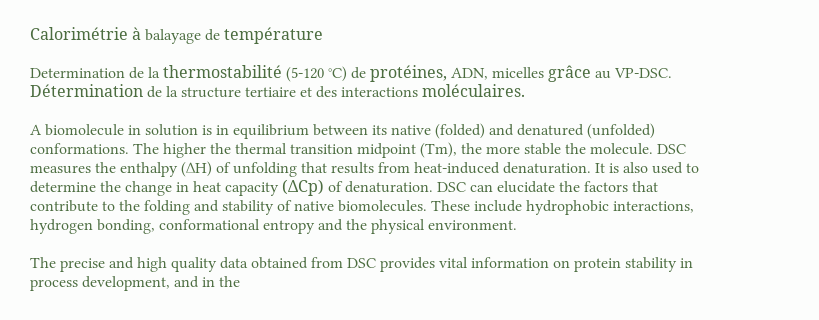Calorimétrie à balayage de température

Determination de la thermostabilité (5-120 °C) de protéines, ADN, micelles grâce au VP-DSC. Détermination de la structure tertiaire et des interactions moléculaires.

A biomolecule in solution is in equilibrium between its native (folded) and denatured (unfolded) conformations. The higher the thermal transition midpoint (Tm), the more stable the molecule. DSC measures the enthalpy (∆H) of unfolding that results from heat-induced denaturation. It is also used to determine the change in heat capacity (ΔCp) of denaturation. DSC can elucidate the factors that contribute to the folding and stability of native biomolecules. These include hydrophobic interactions, hydrogen bonding, conformational entropy and the physical environment.

The precise and high quality data obtained from DSC provides vital information on protein stability in process development, and in the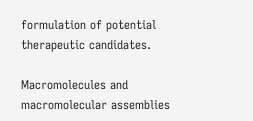formulation of potential therapeutic candidates.

Macromolecules and macromolecular assemblies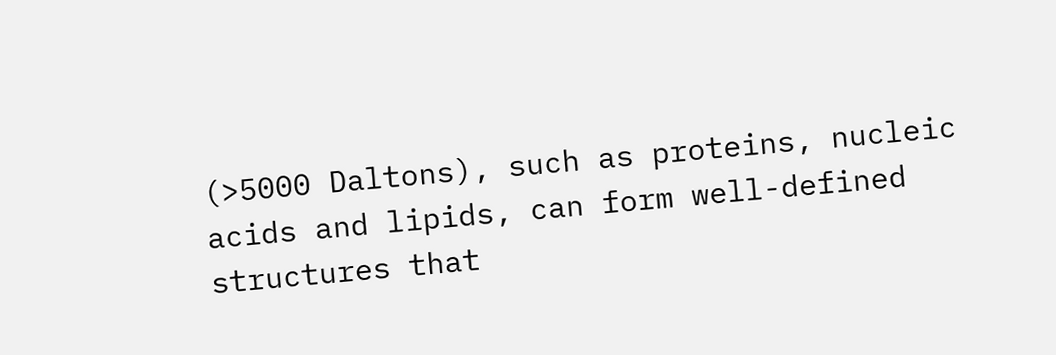(>5000 Daltons), such as proteins, nucleic acids and lipids, can form well-defined structures that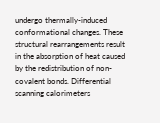undergo thermally-induced conformational changes. These structural rearrangements result in the absorption of heat caused by the redistribution of non-covalent bonds. Differential scanning calorimeters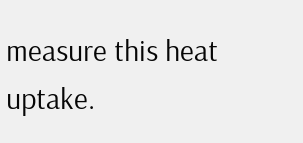measure this heat uptake.